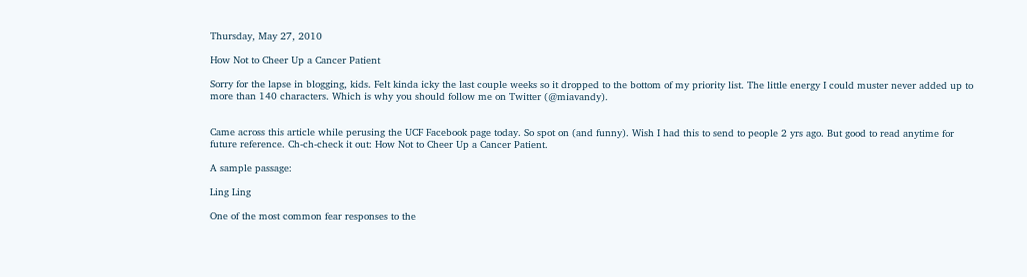Thursday, May 27, 2010

How Not to Cheer Up a Cancer Patient

Sorry for the lapse in blogging, kids. Felt kinda icky the last couple weeks so it dropped to the bottom of my priority list. The little energy I could muster never added up to more than 140 characters. Which is why you should follow me on Twitter (@miavandy).


Came across this article while perusing the UCF Facebook page today. So spot on (and funny). Wish I had this to send to people 2 yrs ago. But good to read anytime for future reference. Ch-ch-check it out: How Not to Cheer Up a Cancer Patient.

A sample passage:

Ling Ling

One of the most common fear responses to the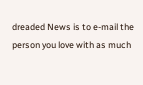dreaded News is to e-mail the person you love with as much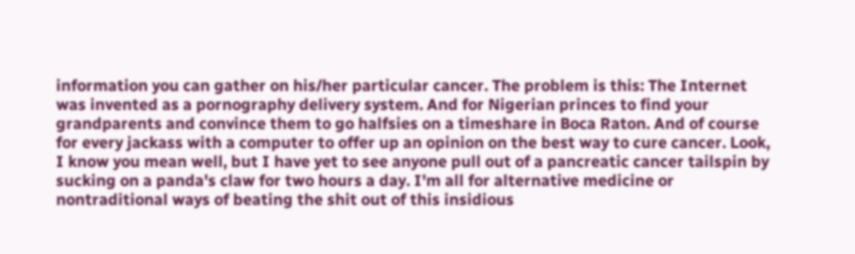information you can gather on his/her particular cancer. The problem is this: The Internet was invented as a pornography delivery system. And for Nigerian princes to find your grandparents and convince them to go halfsies on a timeshare in Boca Raton. And of course for every jackass with a computer to offer up an opinion on the best way to cure cancer. Look, I know you mean well, but I have yet to see anyone pull out of a pancreatic cancer tailspin by sucking on a panda's claw for two hours a day. I'm all for alternative medicine or nontraditional ways of beating the shit out of this insidious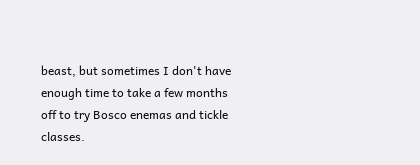beast, but sometimes I don't have enough time to take a few months off to try Bosco enemas and tickle classes.